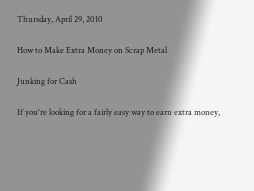Thursday, April 29, 2010

How to Make Extra Money on Scrap Metal

Junking for Cash

If you're looking for a fairly easy way to earn extra money,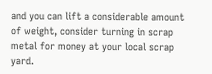and you can lift a considerable amount of weight, consider turning in scrap metal for money at your local scrap yard.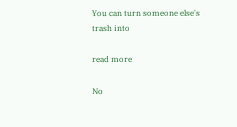You can turn someone else's trash into

read more

No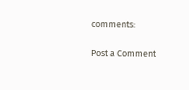comments:

Post a Comment